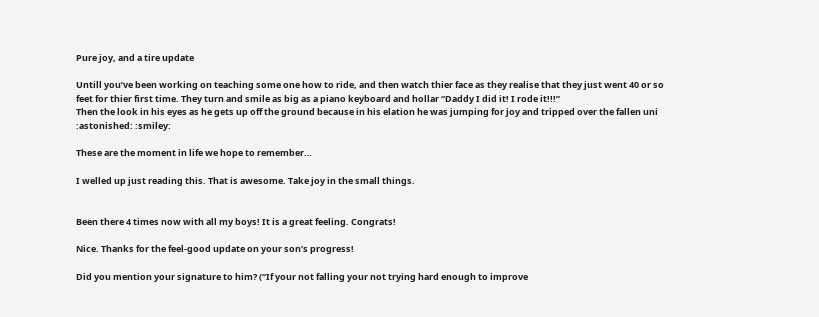Pure joy, and a tire update

Untill you’ve been working on teaching some one how to ride, and then watch thier face as they realise that they just went 40 or so feet for thier first time. They turn and smile as big as a piano keyboard and hollar “Daddy I did it! I rode it!!!”
Then the look in his eyes as he gets up off the ground because in his elation he was jumping for joy and tripped over the fallen uni :astonished: :smiley:

These are the moment in life we hope to remember…

I welled up just reading this. That is awesome. Take joy in the small things.


Been there 4 times now with all my boys! It is a great feeling. Congrats!

Nice. Thanks for the feel-good update on your son’s progress!

Did you mention your signature to him? (“If your not falling your not trying hard enough to improve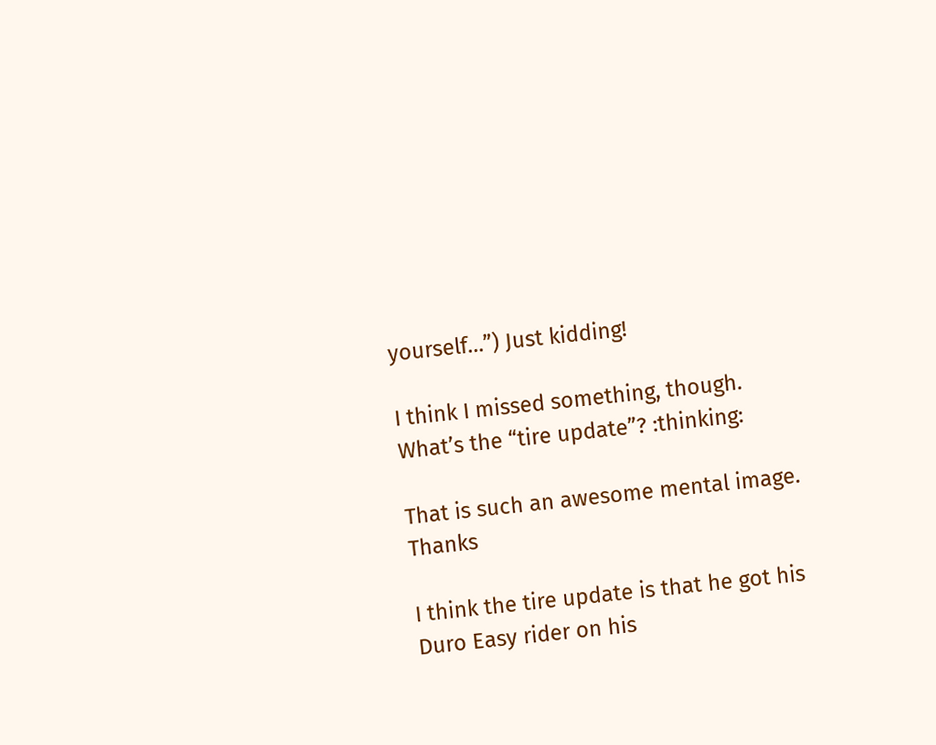yourself…”) Just kidding!

I think I missed something, though. What’s the “tire update”? :thinking:

That is such an awesome mental image. Thanks

I think the tire update is that he got his Duro Easy rider on his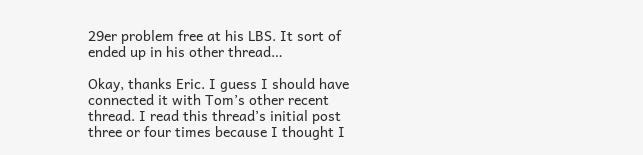29er problem free at his LBS. It sort of ended up in his other thread…

Okay, thanks Eric. I guess I should have connected it with Tom’s other recent thread. I read this thread’s initial post three or four times because I thought I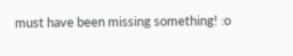must have been missing something! :o